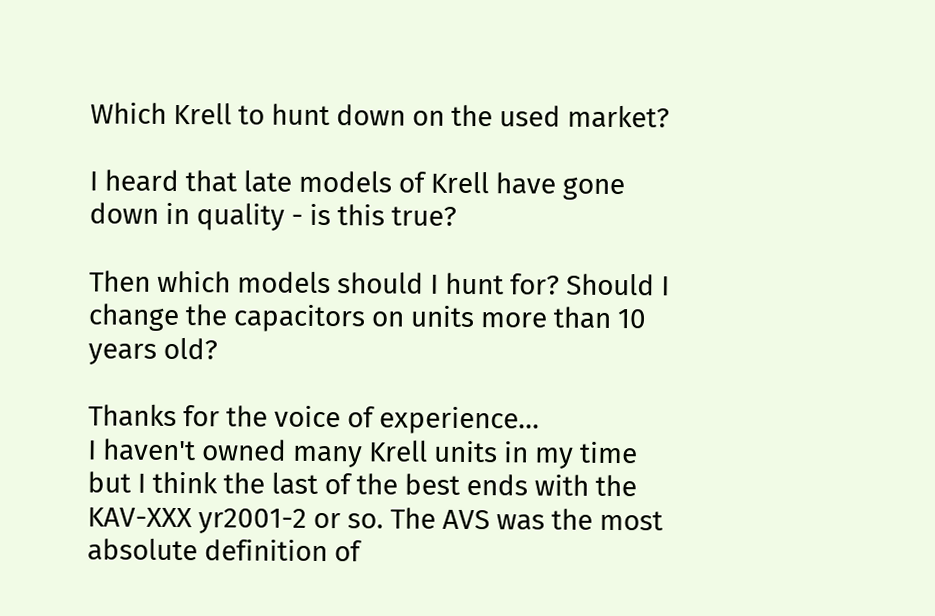Which Krell to hunt down on the used market?

I heard that late models of Krell have gone down in quality - is this true?

Then which models should I hunt for? Should I change the capacitors on units more than 10 years old?

Thanks for the voice of experience...
I haven't owned many Krell units in my time but I think the last of the best ends with the KAV-XXX yr2001-2 or so. The AVS was the most absolute definition of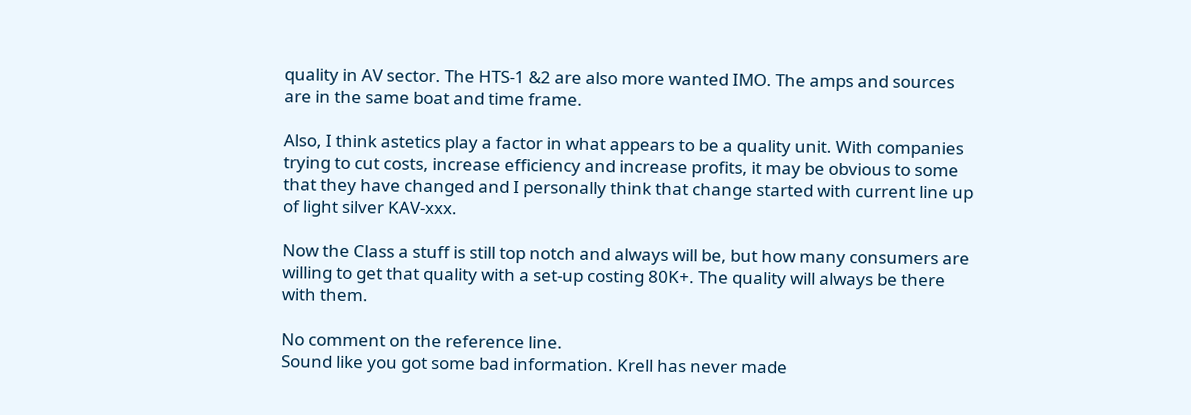quality in AV sector. The HTS-1 &2 are also more wanted IMO. The amps and sources are in the same boat and time frame.

Also, I think astetics play a factor in what appears to be a quality unit. With companies trying to cut costs, increase efficiency and increase profits, it may be obvious to some that they have changed and I personally think that change started with current line up of light silver KAV-xxx.

Now the Class a stuff is still top notch and always will be, but how many consumers are willing to get that quality with a set-up costing 80K+. The quality will always be there with them.

No comment on the reference line.
Sound like you got some bad information. Krell has never made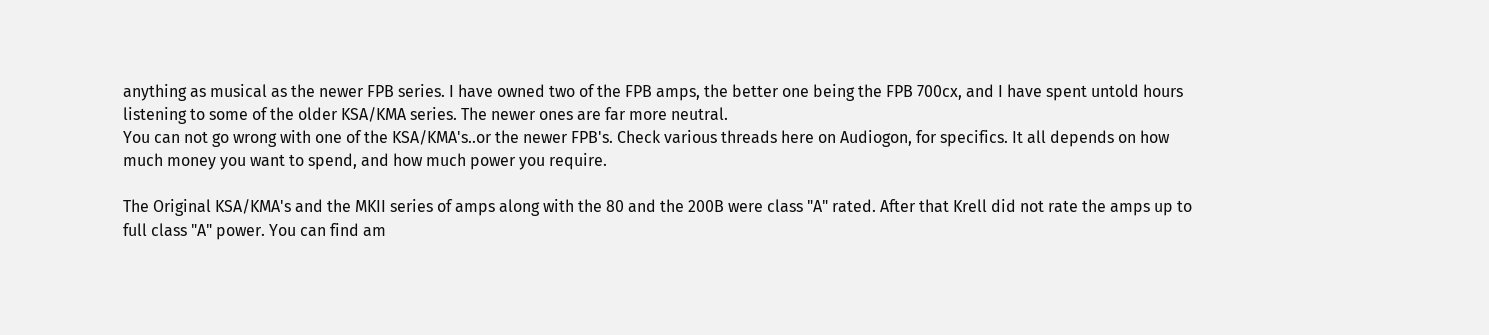anything as musical as the newer FPB series. I have owned two of the FPB amps, the better one being the FPB 700cx, and I have spent untold hours listening to some of the older KSA/KMA series. The newer ones are far more neutral.
You can not go wrong with one of the KSA/KMA's..or the newer FPB's. Check various threads here on Audiogon, for specifics. It all depends on how much money you want to spend, and how much power you require.

The Original KSA/KMA's and the MKII series of amps along with the 80 and the 200B were class "A" rated. After that Krell did not rate the amps up to full class "A" power. You can find am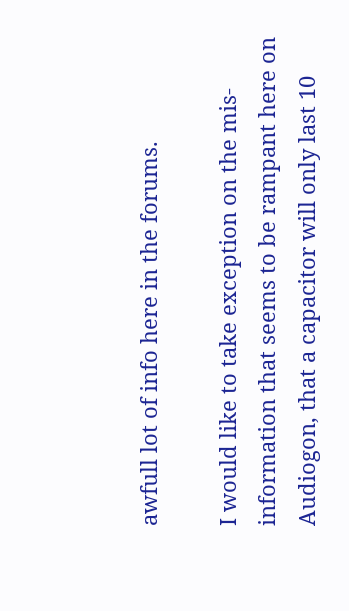awfull lot of info here in the forums.

I would like to take exception on the mis-information that seems to be rampant here on Audiogon, that a capacitor will only last 10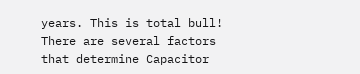years. This is total bull! There are several factors that determine Capacitor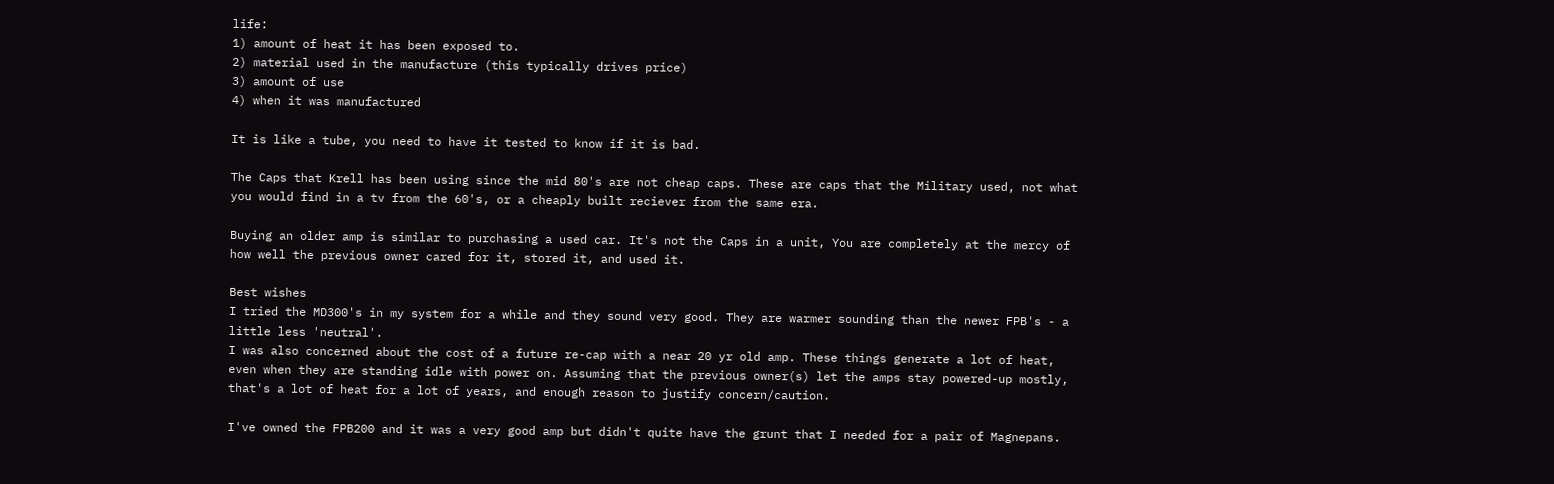life:
1) amount of heat it has been exposed to.
2) material used in the manufacture (this typically drives price)
3) amount of use
4) when it was manufactured

It is like a tube, you need to have it tested to know if it is bad.

The Caps that Krell has been using since the mid 80's are not cheap caps. These are caps that the Military used, not what you would find in a tv from the 60's, or a cheaply built reciever from the same era.

Buying an older amp is similar to purchasing a used car. It's not the Caps in a unit, You are completely at the mercy of how well the previous owner cared for it, stored it, and used it.

Best wishes
I tried the MD300's in my system for a while and they sound very good. They are warmer sounding than the newer FPB's - a little less 'neutral'.
I was also concerned about the cost of a future re-cap with a near 20 yr old amp. These things generate a lot of heat, even when they are standing idle with power on. Assuming that the previous owner(s) let the amps stay powered-up mostly, that's a lot of heat for a lot of years, and enough reason to justify concern/caution.

I've owned the FPB200 and it was a very good amp but didn't quite have the grunt that I needed for a pair of Magnepans.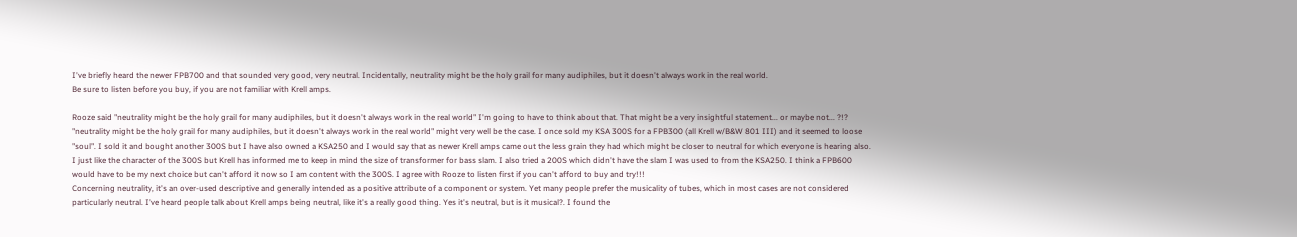I've briefly heard the newer FPB700 and that sounded very good, very neutral. Incidentally, neutrality might be the holy grail for many audiphiles, but it doesn't always work in the real world.
Be sure to listen before you buy, if you are not familiar with Krell amps.

Rooze said "neutrality might be the holy grail for many audiphiles, but it doesn't always work in the real world" I'm going to have to think about that. That might be a very insightful statement... or maybe not... ?!?
"neutrality might be the holy grail for many audiphiles, but it doesn't always work in the real world" might very well be the case. I once sold my KSA 300S for a FPB300 (all Krell w/B&W 801 III) and it seemed to loose "soul". I sold it and bought another 300S but I have also owned a KSA250 and I would say that as newer Krell amps came out the less grain they had which might be closer to neutral for which everyone is hearing also. I just like the character of the 300S but Krell has informed me to keep in mind the size of transformer for bass slam. I also tried a 200S which didn't have the slam I was used to from the KSA250. I think a FPB600 would have to be my next choice but can't afford it now so I am content with the 300S. I agree with Rooze to listen first if you can't afford to buy and try!!!
Concerning neutrality, it's an over-used descriptive and generally intended as a positive attribute of a component or system. Yet many people prefer the musicality of tubes, which in most cases are not considered particularly neutral. I've heard people talk about Krell amps being neutral, like it's a really good thing. Yes it's neutral, but is it musical?. I found the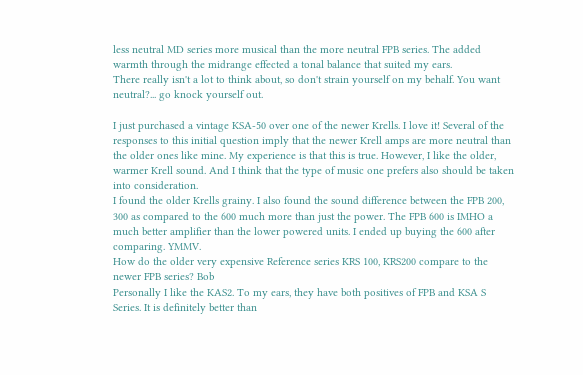less neutral MD series more musical than the more neutral FPB series. The added warmth through the midrange effected a tonal balance that suited my ears.
There really isn't a lot to think about, so don't strain yourself on my behalf. You want neutral?... go knock yourself out.

I just purchased a vintage KSA-50 over one of the newer Krells. I love it! Several of the responses to this initial question imply that the newer Krell amps are more neutral than the older ones like mine. My experience is that this is true. However, I like the older, warmer Krell sound. And I think that the type of music one prefers also should be taken into consideration.
I found the older Krells grainy. I also found the sound difference between the FPB 200, 300 as compared to the 600 much more than just the power. The FPB 600 is IMHO a much better amplifier than the lower powered units. I ended up buying the 600 after comparing. YMMV.
How do the older very expensive Reference series KRS 100, KRS200 compare to the newer FPB series? Bob
Personally I like the KAS2. To my ears, they have both positives of FPB and KSA S Series. It is definitely better than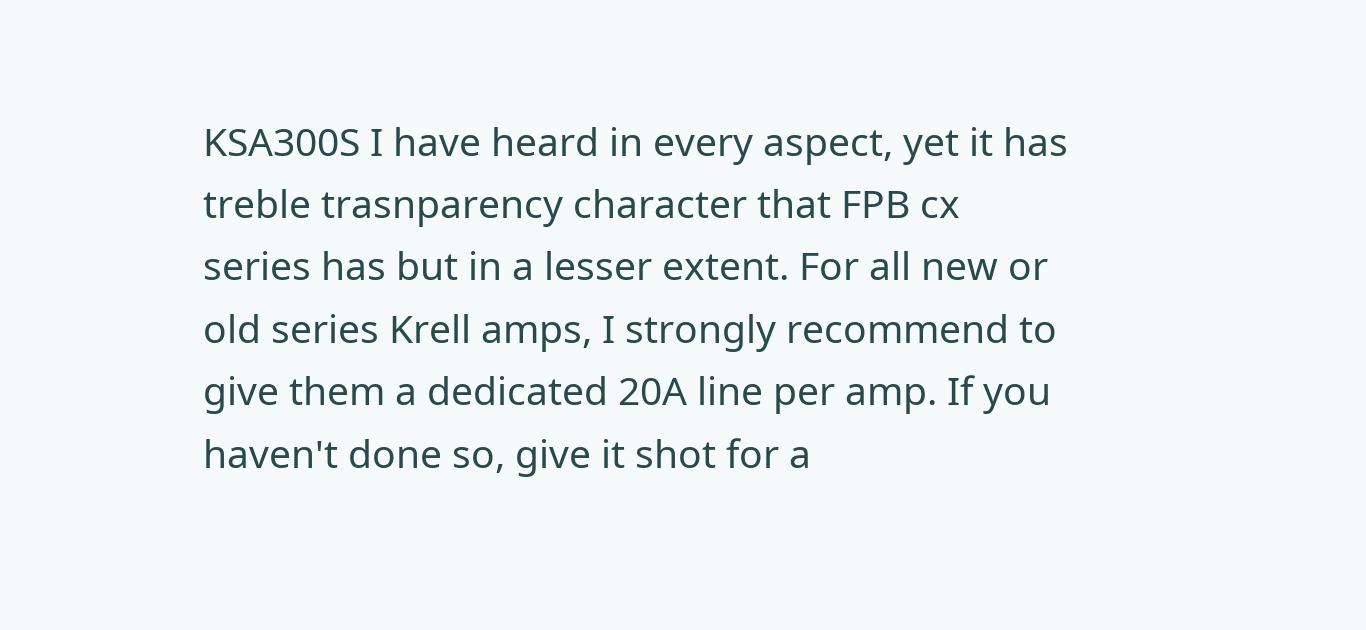KSA300S I have heard in every aspect, yet it has treble trasnparency character that FPB cx series has but in a lesser extent. For all new or old series Krell amps, I strongly recommend to give them a dedicated 20A line per amp. If you haven't done so, give it shot for a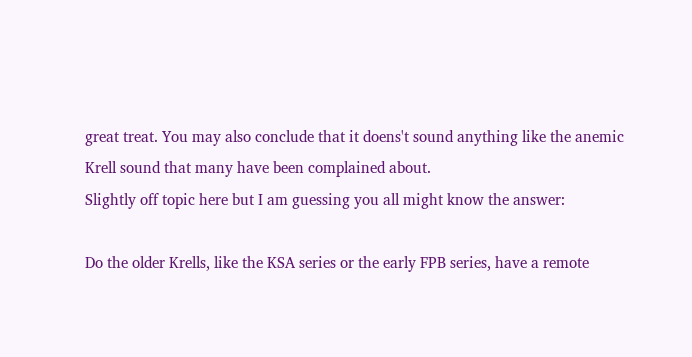great treat. You may also conclude that it doens't sound anything like the anemic Krell sound that many have been complained about.
Slightly off topic here but I am guessing you all might know the answer:

Do the older Krells, like the KSA series or the early FPB series, have a remote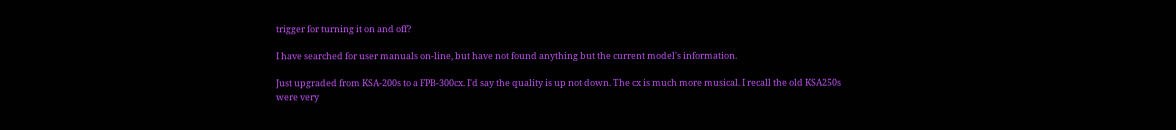trigger for turning it on and off?

I have searched for user manuals on-line, but have not found anything but the current model's information.

Just upgraded from KSA-200s to a FPB-300cx. I'd say the quality is up not down. The cx is much more musical. I recall the old KSA250s were very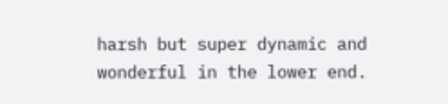harsh but super dynamic and wonderful in the lower end.